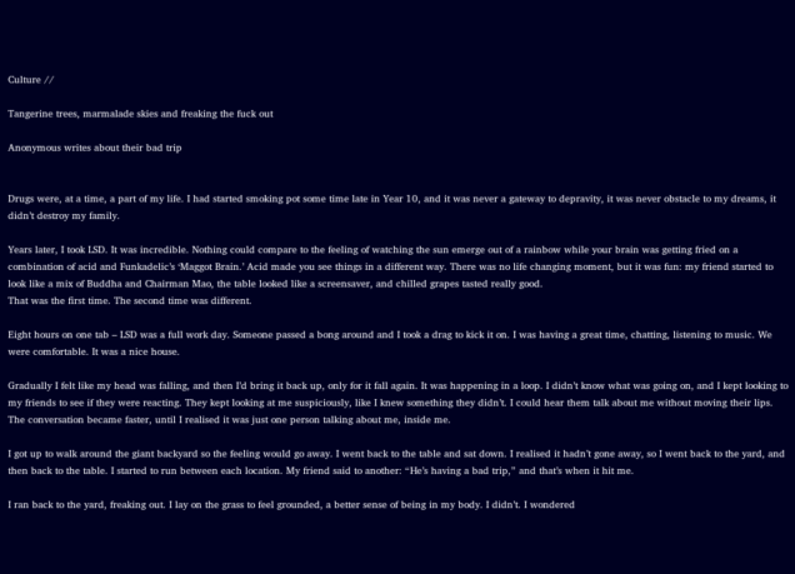Culture //

Tangerine trees, marmalade skies and freaking the fuck out

Anonymous writes about their bad trip


Drugs were, at a time, a part of my life. I had started smoking pot some time late in Year 10, and it was never a gateway to depravity, it was never obstacle to my dreams, it didn’t destroy my family.

Years later, I took LSD. It was incredible. Nothing could compare to the feeling of watching the sun emerge out of a rainbow while your brain was getting fried on a combination of acid and Funkadelic’s ‘Maggot Brain.’ Acid made you see things in a different way. There was no life changing moment, but it was fun: my friend started to look like a mix of Buddha and Chairman Mao, the table looked like a screensaver, and chilled grapes tasted really good.
That was the first time. The second time was different.

Eight hours on one tab – LSD was a full work day. Someone passed a bong around and I took a drag to kick it on. I was having a great time, chatting, listening to music. We were comfortable. It was a nice house.

Gradually I felt like my head was falling, and then I’d bring it back up, only for it fall again. It was happening in a loop. I didn’t know what was going on, and I kept looking to my friends to see if they were reacting. They kept looking at me suspiciously, like I knew something they didn’t. I could hear them talk about me without moving their lips. The conversation became faster, until I realised it was just one person talking about me, inside me.

I got up to walk around the giant backyard so the feeling would go away. I went back to the table and sat down. I realised it hadn’t gone away, so I went back to the yard, and then back to the table. I started to run between each location. My friend said to another: “He’s having a bad trip,” and that’s when it hit me.

I ran back to the yard, freaking out. I lay on the grass to feel grounded, a better sense of being in my body. I didn’t. I wondered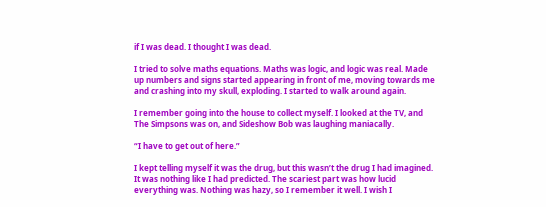if I was dead. I thought I was dead.

I tried to solve maths equations. Maths was logic, and logic was real. Made up numbers and signs started appearing in front of me, moving towards me and crashing into my skull, exploding. I started to walk around again.

I remember going into the house to collect myself. I looked at the TV, and The Simpsons was on, and Sideshow Bob was laughing maniacally.

“I have to get out of here.”

I kept telling myself it was the drug, but this wasn’t the drug I had imagined. It was nothing like I had predicted. The scariest part was how lucid everything was. Nothing was hazy, so I remember it well. I wish I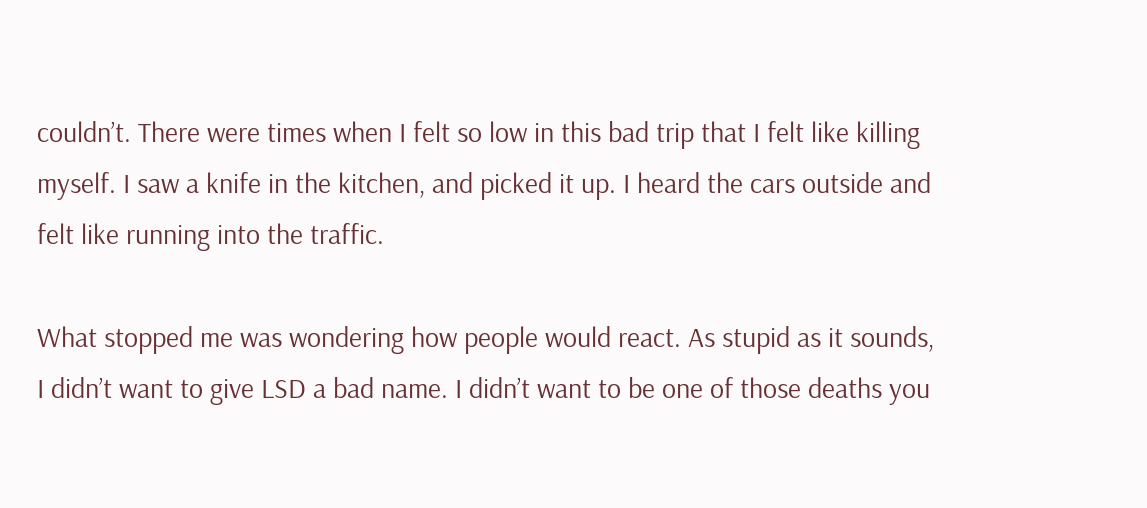couldn’t. There were times when I felt so low in this bad trip that I felt like killing myself. I saw a knife in the kitchen, and picked it up. I heard the cars outside and felt like running into the traffic.

What stopped me was wondering how people would react. As stupid as it sounds, I didn’t want to give LSD a bad name. I didn’t want to be one of those deaths you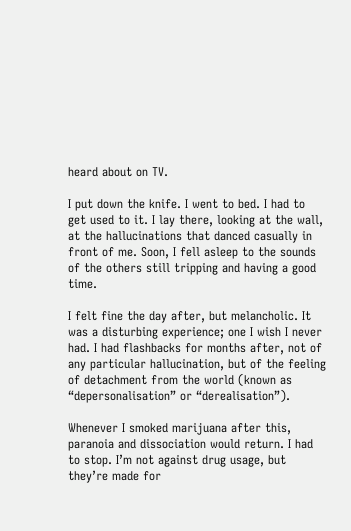heard about on TV.

I put down the knife. I went to bed. I had to get used to it. I lay there, looking at the wall, at the hallucinations that danced casually in front of me. Soon, I fell asleep to the sounds of the others still tripping and having a good time.

I felt fine the day after, but melancholic. It was a disturbing experience; one I wish I never had. I had flashbacks for months after, not of any particular hallucination, but of the feeling of detachment from the world (known as “depersonalisation” or “derealisation”).

Whenever I smoked marijuana after this, paranoia and dissociation would return. I had to stop. I’m not against drug usage, but they’re made for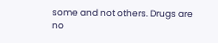some and not others. Drugs are no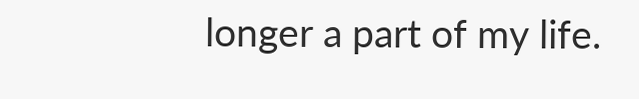longer a part of my life.